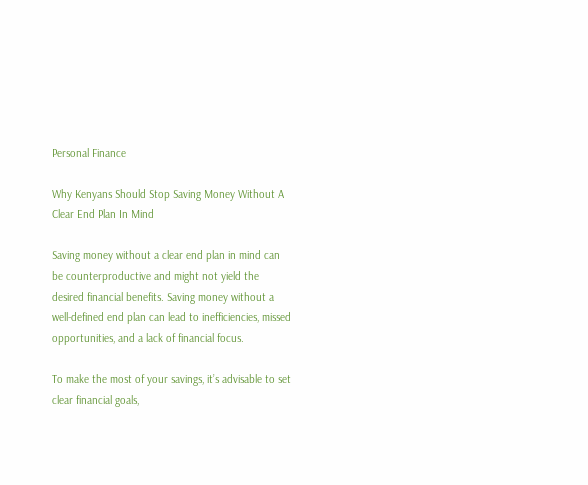Personal Finance

Why Kenyans Should Stop Saving Money Without A Clear End Plan In Mind

Saving money without a clear end plan in mind can be counterproductive and might not yield the desired financial benefits. Saving money without a well-defined end plan can lead to inefficiencies, missed opportunities, and a lack of financial focus.

To make the most of your savings, it’s advisable to set clear financial goals,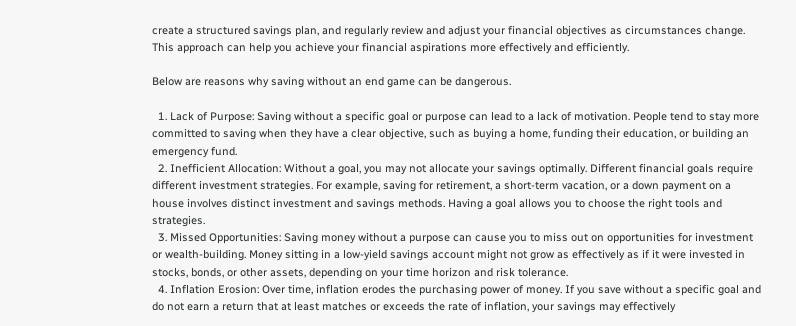create a structured savings plan, and regularly review and adjust your financial objectives as circumstances change. This approach can help you achieve your financial aspirations more effectively and efficiently.

Below are reasons why saving without an end game can be dangerous.

  1. Lack of Purpose: Saving without a specific goal or purpose can lead to a lack of motivation. People tend to stay more committed to saving when they have a clear objective, such as buying a home, funding their education, or building an emergency fund.
  2. Inefficient Allocation: Without a goal, you may not allocate your savings optimally. Different financial goals require different investment strategies. For example, saving for retirement, a short-term vacation, or a down payment on a house involves distinct investment and savings methods. Having a goal allows you to choose the right tools and strategies.
  3. Missed Opportunities: Saving money without a purpose can cause you to miss out on opportunities for investment or wealth-building. Money sitting in a low-yield savings account might not grow as effectively as if it were invested in stocks, bonds, or other assets, depending on your time horizon and risk tolerance.
  4. Inflation Erosion: Over time, inflation erodes the purchasing power of money. If you save without a specific goal and do not earn a return that at least matches or exceeds the rate of inflation, your savings may effectively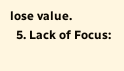lose value.
  5. Lack of Focus: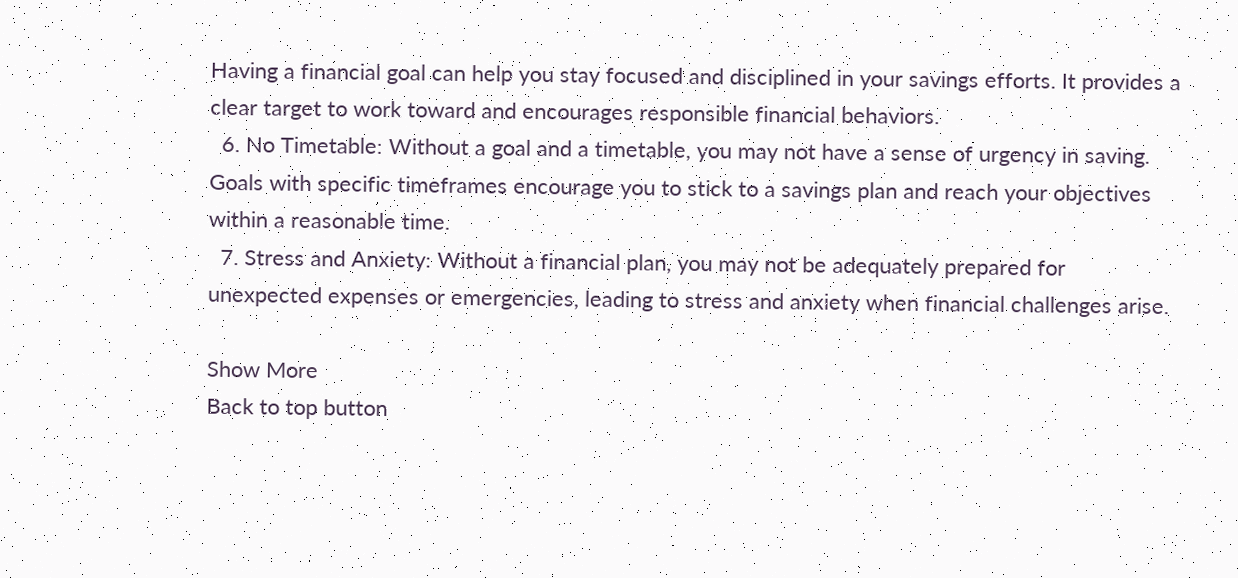Having a financial goal can help you stay focused and disciplined in your savings efforts. It provides a clear target to work toward and encourages responsible financial behaviors.
  6. No Timetable: Without a goal and a timetable, you may not have a sense of urgency in saving. Goals with specific timeframes encourage you to stick to a savings plan and reach your objectives within a reasonable time.
  7. Stress and Anxiety: Without a financial plan, you may not be adequately prepared for unexpected expenses or emergencies, leading to stress and anxiety when financial challenges arise.

Show More
Back to top button